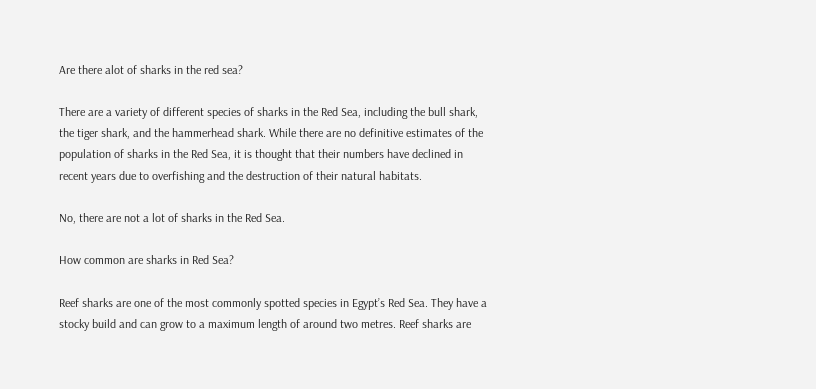Are there alot of sharks in the red sea?

There are a variety of different species of sharks in the Red Sea, including the bull shark, the tiger shark, and the hammerhead shark. While there are no definitive estimates of the population of sharks in the Red Sea, it is thought that their numbers have declined in recent years due to overfishing and the destruction of their natural habitats.

No, there are not a lot of sharks in the Red Sea.

How common are sharks in Red Sea?

Reef sharks are one of the most commonly spotted species in Egypt’s Red Sea. They have a stocky build and can grow to a maximum length of around two metres. Reef sharks are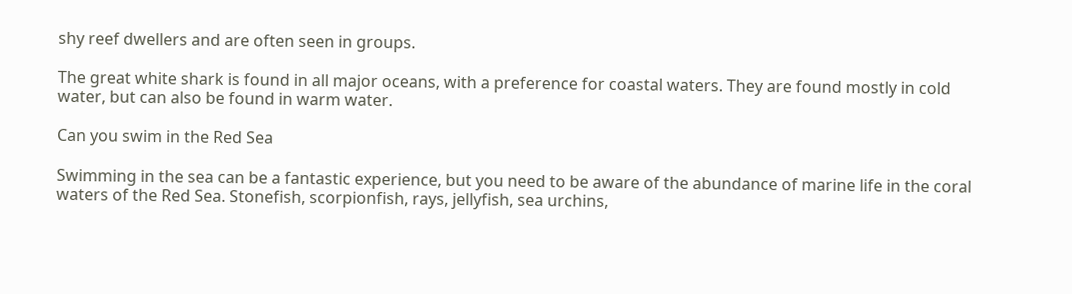shy reef dwellers and are often seen in groups.

The great white shark is found in all major oceans, with a preference for coastal waters. They are found mostly in cold water, but can also be found in warm water.

Can you swim in the Red Sea

Swimming in the sea can be a fantastic experience, but you need to be aware of the abundance of marine life in the coral waters of the Red Sea. Stonefish, scorpionfish, rays, jellyfish, sea urchins,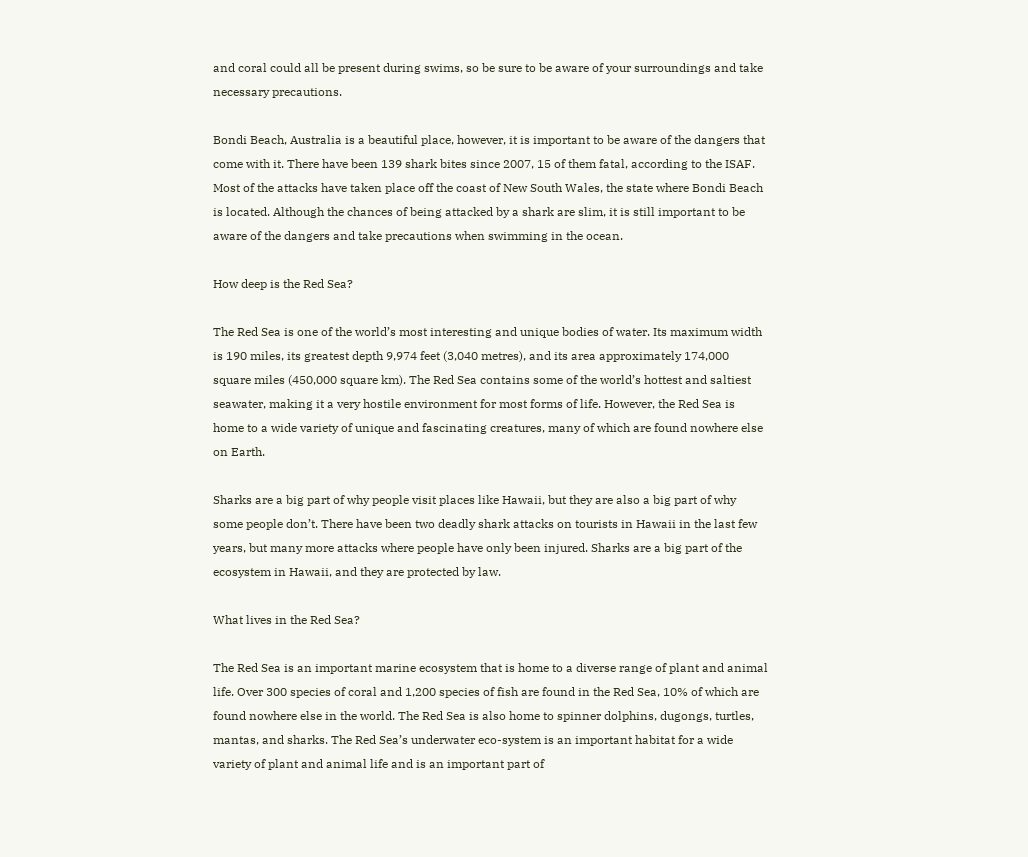and coral could all be present during swims, so be sure to be aware of your surroundings and take necessary precautions.

Bondi Beach, Australia is a beautiful place, however, it is important to be aware of the dangers that come with it. There have been 139 shark bites since 2007, 15 of them fatal, according to the ISAF. Most of the attacks have taken place off the coast of New South Wales, the state where Bondi Beach is located. Although the chances of being attacked by a shark are slim, it is still important to be aware of the dangers and take precautions when swimming in the ocean.

How deep is the Red Sea?

The Red Sea is one of the world’s most interesting and unique bodies of water. Its maximum width is 190 miles, its greatest depth 9,974 feet (3,040 metres), and its area approximately 174,000 square miles (450,000 square km). The Red Sea contains some of the world’s hottest and saltiest seawater, making it a very hostile environment for most forms of life. However, the Red Sea is home to a wide variety of unique and fascinating creatures, many of which are found nowhere else on Earth.

Sharks are a big part of why people visit places like Hawaii, but they are also a big part of why some people don’t. There have been two deadly shark attacks on tourists in Hawaii in the last few years, but many more attacks where people have only been injured. Sharks are a big part of the ecosystem in Hawaii, and they are protected by law.

What lives in the Red Sea?

The Red Sea is an important marine ecosystem that is home to a diverse range of plant and animal life. Over 300 species of coral and 1,200 species of fish are found in the Red Sea, 10% of which are found nowhere else in the world. The Red Sea is also home to spinner dolphins, dugongs, turtles, mantas, and sharks. The Red Sea’s underwater eco-system is an important habitat for a wide variety of plant and animal life and is an important part of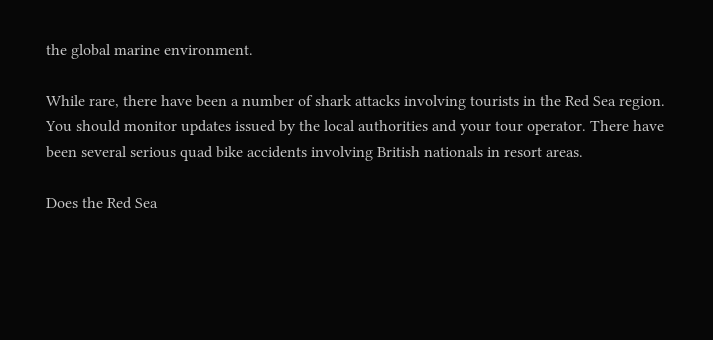the global marine environment.

While rare, there have been a number of shark attacks involving tourists in the Red Sea region. You should monitor updates issued by the local authorities and your tour operator. There have been several serious quad bike accidents involving British nationals in resort areas.

Does the Red Sea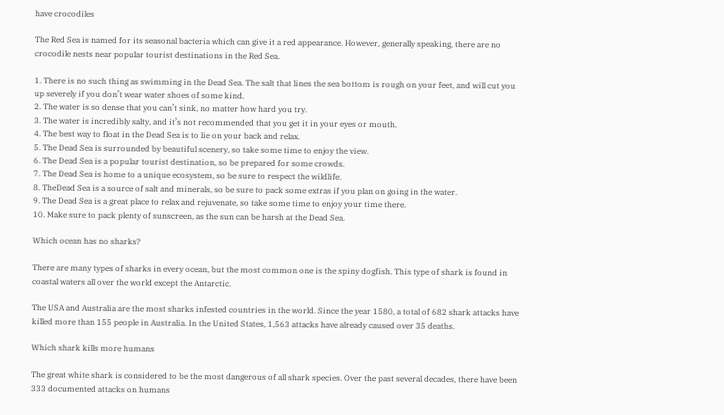have crocodiles

The Red Sea is named for its seasonal bacteria which can give it a red appearance. However, generally speaking, there are no crocodile nests near popular tourist destinations in the Red Sea.

1. There is no such thing as swimming in the Dead Sea. The salt that lines the sea bottom is rough on your feet, and will cut you up severely if you don’t wear water shoes of some kind.
2. The water is so dense that you can’t sink, no matter how hard you try.
3. The water is incredibly salty, and it’s not recommended that you get it in your eyes or mouth.
4. The best way to float in the Dead Sea is to lie on your back and relax.
5. The Dead Sea is surrounded by beautiful scenery, so take some time to enjoy the view.
6. The Dead Sea is a popular tourist destination, so be prepared for some crowds.
7. The Dead Sea is home to a unique ecosystem, so be sure to respect the wildlife.
8. TheDead Sea is a source of salt and minerals, so be sure to pack some extras if you plan on going in the water.
9. The Dead Sea is a great place to relax and rejuvenate, so take some time to enjoy your time there.
10. Make sure to pack plenty of sunscreen, as the sun can be harsh at the Dead Sea.

Which ocean has no sharks?

There are many types of sharks in every ocean, but the most common one is the spiny dogfish. This type of shark is found in coastal waters all over the world except the Antarctic.

The USA and Australia are the most sharks infested countries in the world. Since the year 1580, a total of 682 shark attacks have killed more than 155 people in Australia. In the United States, 1,563 attacks have already caused over 35 deaths.

Which shark kills more humans

The great white shark is considered to be the most dangerous of all shark species. Over the past several decades, there have been 333 documented attacks on humans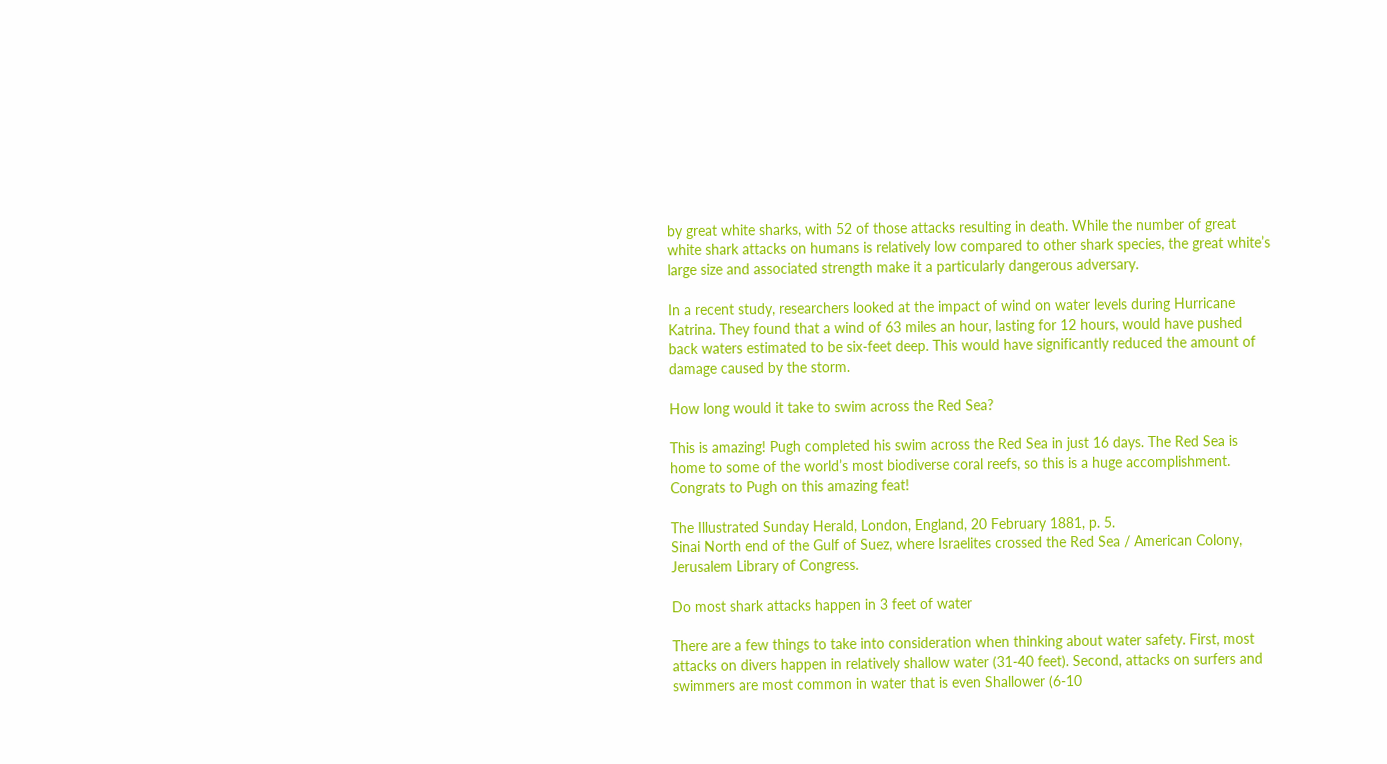by great white sharks, with 52 of those attacks resulting in death. While the number of great white shark attacks on humans is relatively low compared to other shark species, the great white’s large size and associated strength make it a particularly dangerous adversary.

In a recent study, researchers looked at the impact of wind on water levels during Hurricane Katrina. They found that a wind of 63 miles an hour, lasting for 12 hours, would have pushed back waters estimated to be six-feet deep. This would have significantly reduced the amount of damage caused by the storm.

How long would it take to swim across the Red Sea?

This is amazing! Pugh completed his swim across the Red Sea in just 16 days. The Red Sea is home to some of the world’s most biodiverse coral reefs, so this is a huge accomplishment. Congrats to Pugh on this amazing feat!

The Illustrated Sunday Herald, London, England, 20 February 1881, p. 5.
Sinai North end of the Gulf of Suez, where Israelites crossed the Red Sea / American Colony, Jerusalem Library of Congress.

Do most shark attacks happen in 3 feet of water

There are a few things to take into consideration when thinking about water safety. First, most attacks on divers happen in relatively shallow water (31-40 feet). Second, attacks on surfers and swimmers are most common in water that is even Shallower (6-10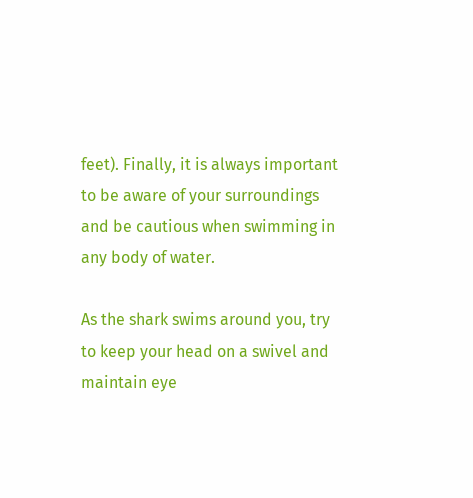feet). Finally, it is always important to be aware of your surroundings and be cautious when swimming in any body of water.

As the shark swims around you, try to keep your head on a swivel and maintain eye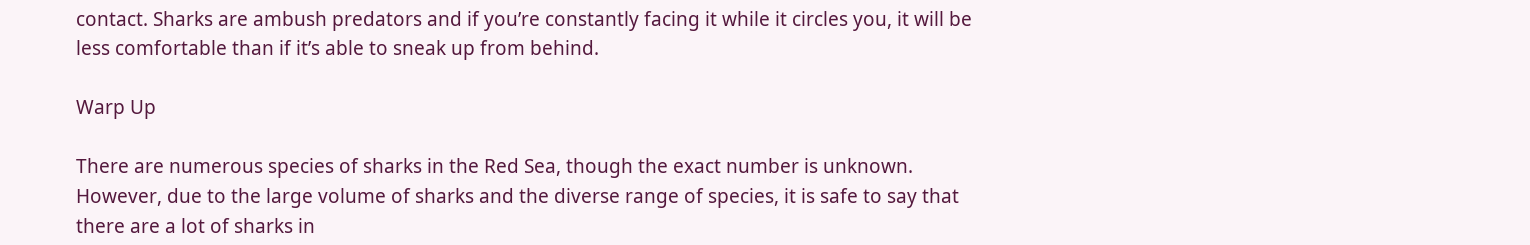contact. Sharks are ambush predators and if you’re constantly facing it while it circles you, it will be less comfortable than if it’s able to sneak up from behind.

Warp Up

There are numerous species of sharks in the Red Sea, though the exact number is unknown. However, due to the large volume of sharks and the diverse range of species, it is safe to say that there are a lot of sharks in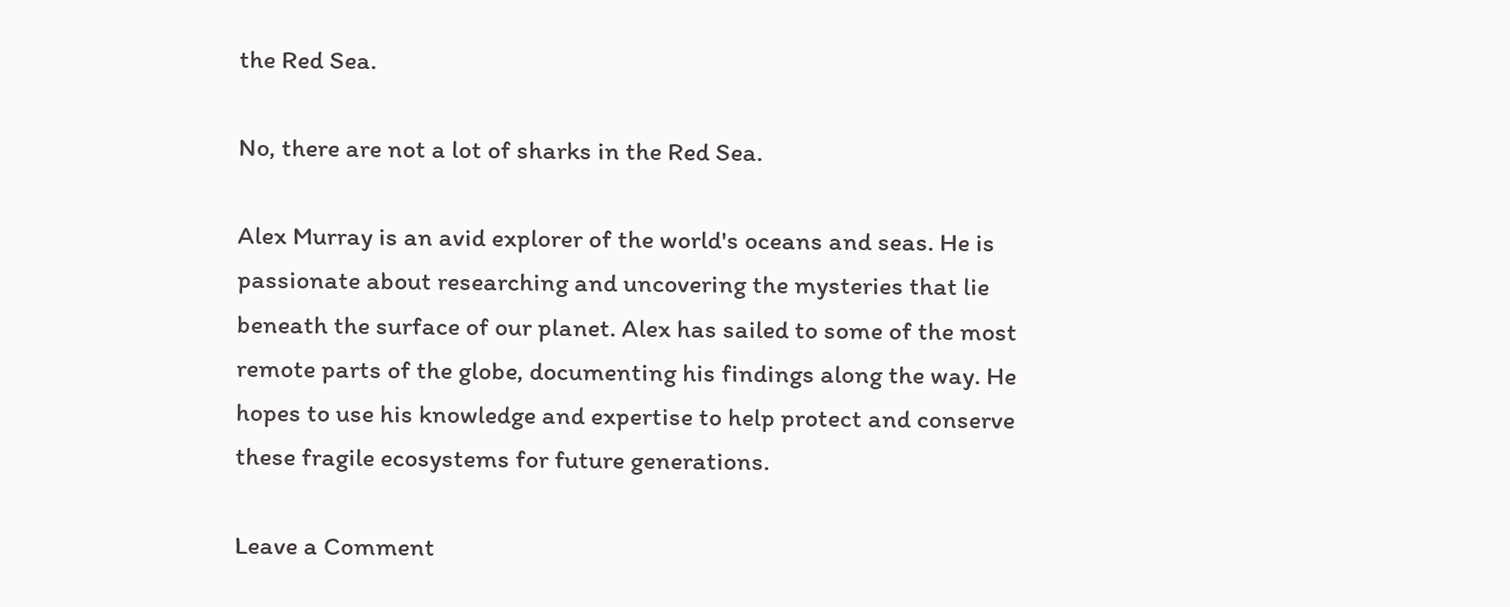the Red Sea.

No, there are not a lot of sharks in the Red Sea.

Alex Murray is an avid explorer of the world's oceans and seas. He is passionate about researching and uncovering the mysteries that lie beneath the surface of our planet. Alex has sailed to some of the most remote parts of the globe, documenting his findings along the way. He hopes to use his knowledge and expertise to help protect and conserve these fragile ecosystems for future generations.

Leave a Comment